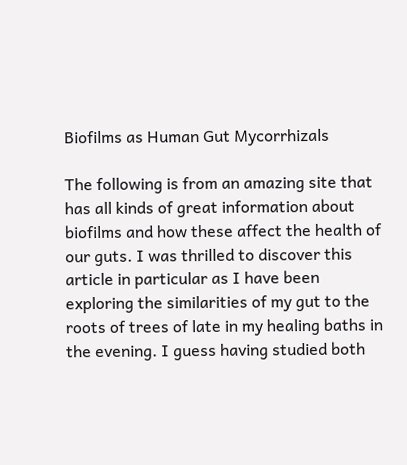Biofilms as Human Gut Mycorrhizals

The following is from an amazing site that has all kinds of great information about biofilms and how these affect the health of our guts. I was thrilled to discover this article in particular as I have been exploring the similarities of my gut to the roots of trees of late in my healing baths in the evening. I guess having studied both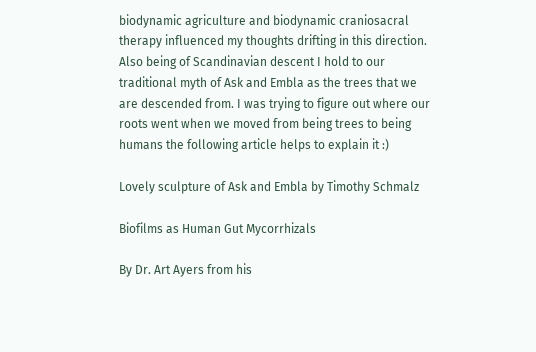biodynamic agriculture and biodynamic craniosacral therapy influenced my thoughts drifting in this direction. Also being of Scandinavian descent I hold to our traditional myth of Ask and Embla as the trees that we are descended from. I was trying to figure out where our roots went when we moved from being trees to being humans the following article helps to explain it :)

Lovely sculpture of Ask and Embla by Timothy Schmalz

Biofilms as Human Gut Mycorrhizals

By Dr. Art Ayers from his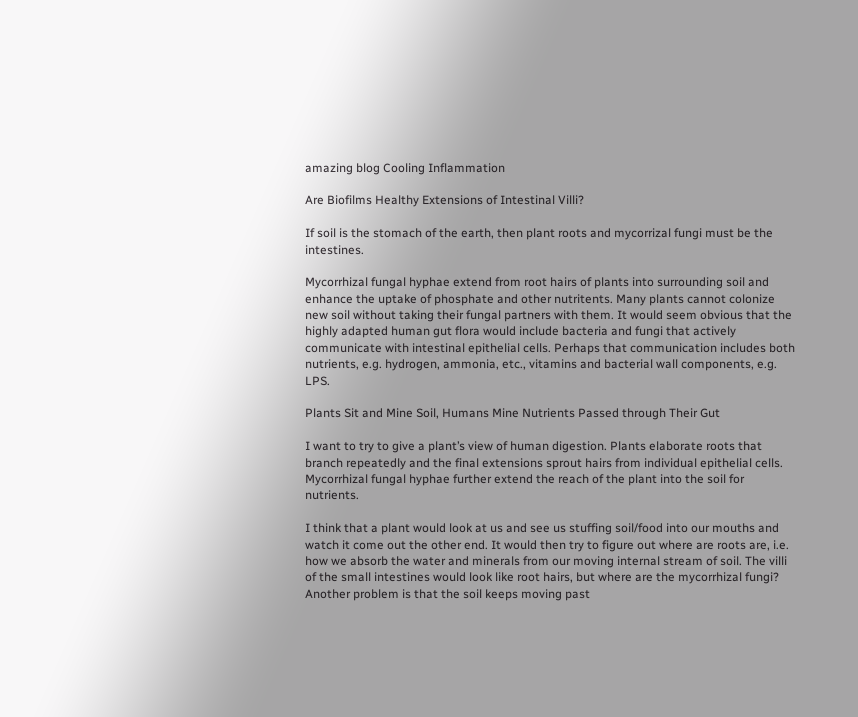amazing blog Cooling Inflammation

Are Biofilms Healthy Extensions of Intestinal Villi?

If soil is the stomach of the earth, then plant roots and mycorrizal fungi must be the intestines.

Mycorrhizal fungal hyphae extend from root hairs of plants into surrounding soil and enhance the uptake of phosphate and other nutritents. Many plants cannot colonize new soil without taking their fungal partners with them. It would seem obvious that the highly adapted human gut flora would include bacteria and fungi that actively communicate with intestinal epithelial cells. Perhaps that communication includes both nutrients, e.g. hydrogen, ammonia, etc., vitamins and bacterial wall components, e.g. LPS.

Plants Sit and Mine Soil, Humans Mine Nutrients Passed through Their Gut

I want to try to give a plant’s view of human digestion. Plants elaborate roots that branch repeatedly and the final extensions sprout hairs from individual epithelial cells. Mycorrhizal fungal hyphae further extend the reach of the plant into the soil for nutrients.

I think that a plant would look at us and see us stuffing soil/food into our mouths and watch it come out the other end. It would then try to figure out where are roots are, i.e. how we absorb the water and minerals from our moving internal stream of soil. The villi of the small intestines would look like root hairs, but where are the mycorrhizal fungi? Another problem is that the soil keeps moving past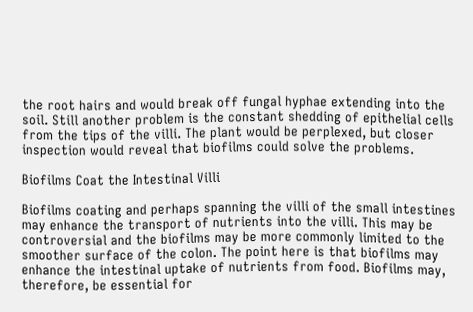the root hairs and would break off fungal hyphae extending into the soil. Still another problem is the constant shedding of epithelial cells from the tips of the villi. The plant would be perplexed, but closer inspection would reveal that biofilms could solve the problems.

Biofilms Coat the Intestinal Villi

Biofilms coating and perhaps spanning the villi of the small intestines may enhance the transport of nutrients into the villi. This may be controversial and the biofilms may be more commonly limited to the smoother surface of the colon. The point here is that biofilms may enhance the intestinal uptake of nutrients from food. Biofilms may, therefore, be essential for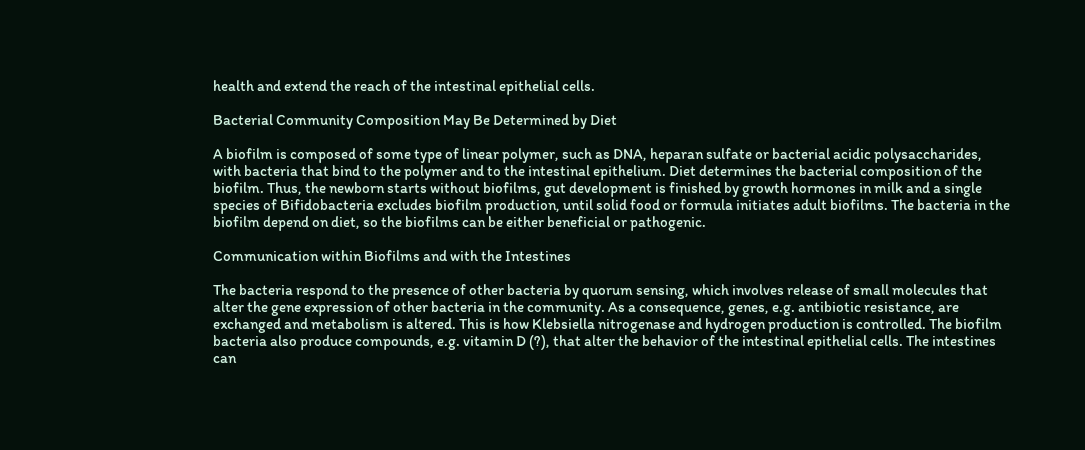health and extend the reach of the intestinal epithelial cells.

Bacterial Community Composition May Be Determined by Diet

A biofilm is composed of some type of linear polymer, such as DNA, heparan sulfate or bacterial acidic polysaccharides, with bacteria that bind to the polymer and to the intestinal epithelium. Diet determines the bacterial composition of the biofilm. Thus, the newborn starts without biofilms, gut development is finished by growth hormones in milk and a single species of Bifidobacteria excludes biofilm production, until solid food or formula initiates adult biofilms. The bacteria in the biofilm depend on diet, so the biofilms can be either beneficial or pathogenic.

Communication within Biofilms and with the Intestines

The bacteria respond to the presence of other bacteria by quorum sensing, which involves release of small molecules that alter the gene expression of other bacteria in the community. As a consequence, genes, e.g. antibiotic resistance, are exchanged and metabolism is altered. This is how Klebsiella nitrogenase and hydrogen production is controlled. The biofilm bacteria also produce compounds, e.g. vitamin D (?), that alter the behavior of the intestinal epithelial cells. The intestines can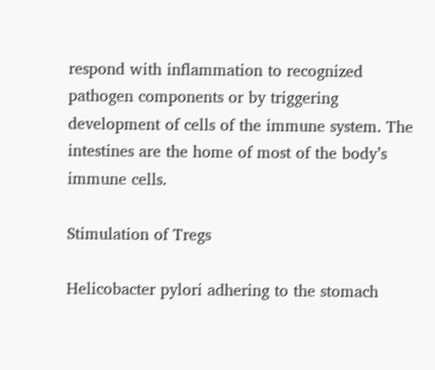respond with inflammation to recognized pathogen components or by triggering development of cells of the immune system. The intestines are the home of most of the body’s immune cells.

Stimulation of Tregs

Helicobacter pylori adhering to the stomach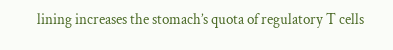lining increases the stomach’s quota of regulatory T cells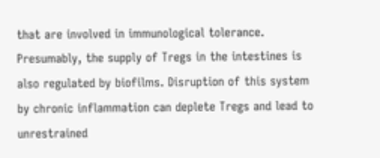that are involved in immunological tolerance. Presumably, the supply of Tregs in the intestines is also regulated by biofilms. Disruption of this system by chronic inflammation can deplete Tregs and lead to unrestrained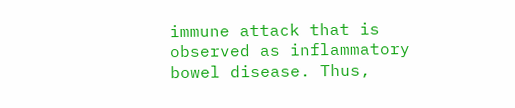immune attack that is observed as inflammatory bowel disease. Thus,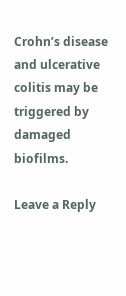Crohn’s disease and ulcerative colitis may be triggered by damaged biofilms.

Leave a Reply